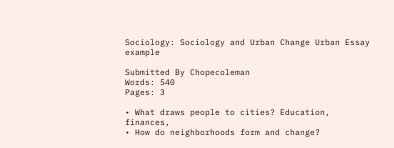Sociology: Sociology and Urban Change Urban Essay example

Submitted By Chopecoleman
Words: 540
Pages: 3

• What draws people to cities? Education, finances,
• How do neighborhoods form and change?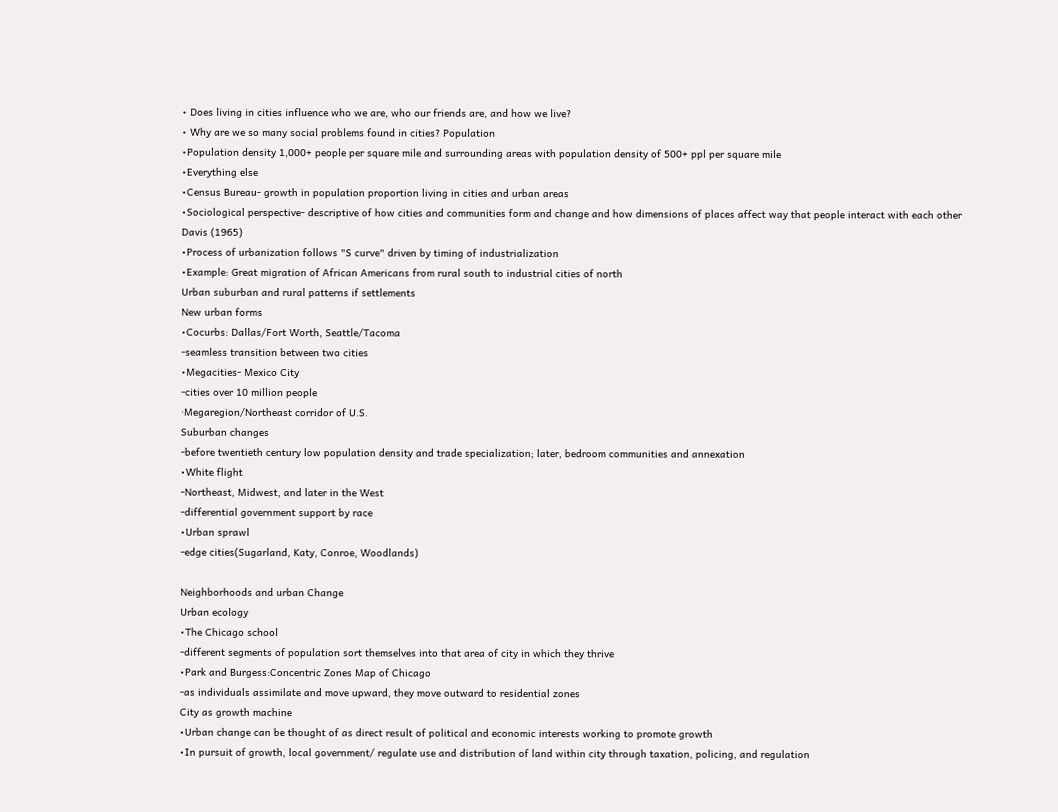• Does living in cities influence who we are, who our friends are, and how we live?
• Why are we so many social problems found in cities? Population
•Population density 1,000+ people per square mile and surrounding areas with population density of 500+ ppl per square mile
•Everything else
•Census Bureau- growth in population proportion living in cities and urban areas
•Sociological perspective- descriptive of how cities and communities form and change and how dimensions of places affect way that people interact with each other
Davis (1965)
•Process of urbanization follows "S curve" driven by timing of industrialization
•Example: Great migration of African Americans from rural south to industrial cities of north
Urban suburban and rural patterns if settlements
New urban forms
•Cocurbs: Dallas/Fort Worth, Seattle/Tacoma
-seamless transition between two cities
•Megacities- Mexico City
-cities over 10 million people
∙Megaregion/Northeast corridor of U.S.
Suburban changes
-before twentieth century low population density and trade specialization; later, bedroom communities and annexation
•White flight
-Northeast, Midwest, and later in the West
-differential government support by race
•Urban sprawl
-edge cities(Sugarland, Katy, Conroe, Woodlands)

Neighborhoods and urban Change
Urban ecology
•The Chicago school
-different segments of population sort themselves into that area of city in which they thrive
•Park and Burgess:Concentric Zones Map of Chicago
-as individuals assimilate and move upward, they move outward to residential zones
City as growth machine
•Urban change can be thought of as direct result of political and economic interests working to promote growth
•In pursuit of growth, local government/ regulate use and distribution of land within city through taxation, policing, and regulation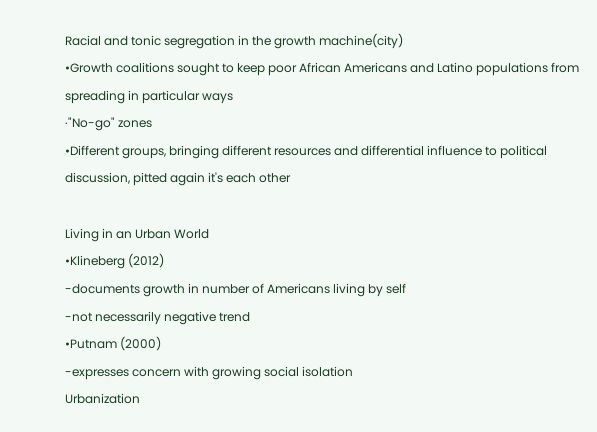Racial and tonic segregation in the growth machine(city)
•Growth coalitions sought to keep poor African Americans and Latino populations from spreading in particular ways
∙"No-go" zones
•Different groups, bringing different resources and differential influence to political discussion, pitted again it's each other

Living in an Urban World
•Klineberg (2012)
-documents growth in number of Americans living by self
-not necessarily negative trend
•Putnam (2000)
-expresses concern with growing social isolation
Urbanization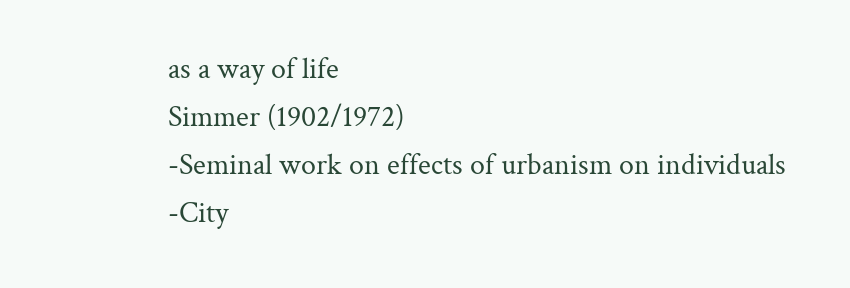as a way of life
Simmer (1902/1972)
-Seminal work on effects of urbanism on individuals
-City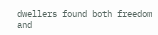dwellers found both freedom and